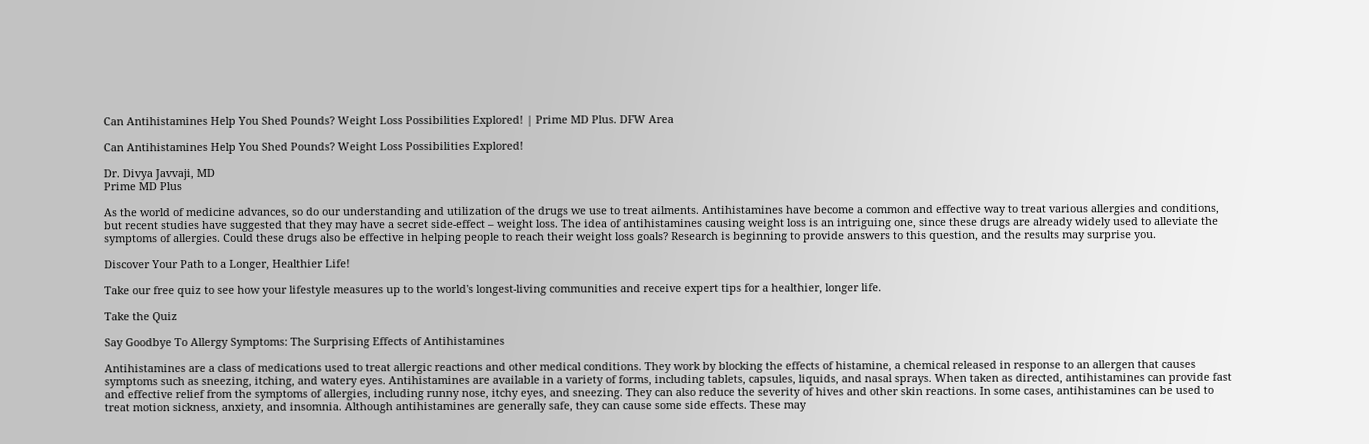Can Antihistamines Help You Shed Pounds? Weight Loss Possibilities Explored! | Prime MD Plus. DFW Area

Can Antihistamines Help You Shed Pounds? Weight Loss Possibilities Explored!

Dr. Divya Javvaji, MD
Prime MD Plus

As the world of medicine advances, so do our understanding and utilization of the drugs we use to treat ailments. Antihistamines have become a common and effective way to treat various allergies and conditions, but recent studies have suggested that they may have a secret side-effect – weight loss. The idea of antihistamines causing weight loss is an intriguing one, since these drugs are already widely used to alleviate the symptoms of allergies. Could these drugs also be effective in helping people to reach their weight loss goals? Research is beginning to provide answers to this question, and the results may surprise you.

Discover Your Path to a Longer, Healthier Life!

Take our free quiz to see how your lifestyle measures up to the world's longest-living communities and receive expert tips for a healthier, longer life.

Take the Quiz

Say Goodbye To Allergy Symptoms: The Surprising Effects of Antihistamines

Antihistamines are a class of medications used to treat allergic reactions and other medical conditions. They work by blocking the effects of histamine, a chemical released in response to an allergen that causes symptoms such as sneezing, itching, and watery eyes. Antihistamines are available in a variety of forms, including tablets, capsules, liquids, and nasal sprays. When taken as directed, antihistamines can provide fast and effective relief from the symptoms of allergies, including runny nose, itchy eyes, and sneezing. They can also reduce the severity of hives and other skin reactions. In some cases, antihistamines can be used to treat motion sickness, anxiety, and insomnia. Although antihistamines are generally safe, they can cause some side effects. These may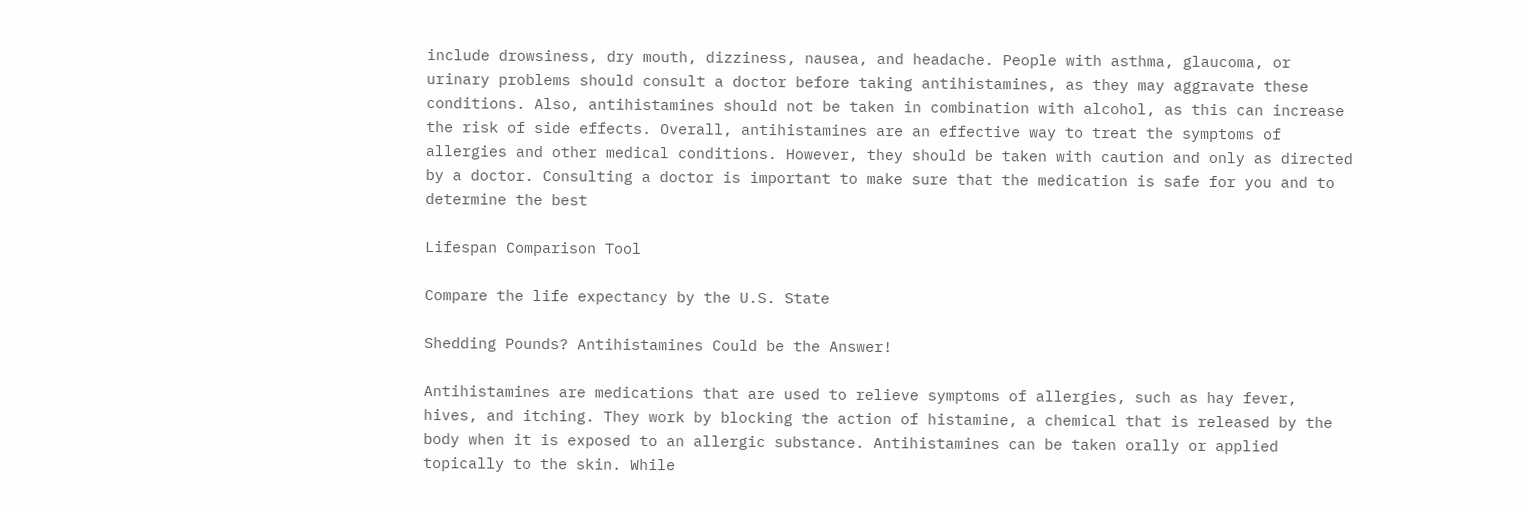include drowsiness, dry mouth, dizziness, nausea, and headache. People with asthma, glaucoma, or urinary problems should consult a doctor before taking antihistamines, as they may aggravate these conditions. Also, antihistamines should not be taken in combination with alcohol, as this can increase the risk of side effects. Overall, antihistamines are an effective way to treat the symptoms of allergies and other medical conditions. However, they should be taken with caution and only as directed by a doctor. Consulting a doctor is important to make sure that the medication is safe for you and to determine the best

Lifespan Comparison Tool

Compare the life expectancy by the U.S. State

Shedding Pounds? Antihistamines Could be the Answer!

Antihistamines are medications that are used to relieve symptoms of allergies, such as hay fever, hives, and itching. They work by blocking the action of histamine, a chemical that is released by the body when it is exposed to an allergic substance. Antihistamines can be taken orally or applied topically to the skin. While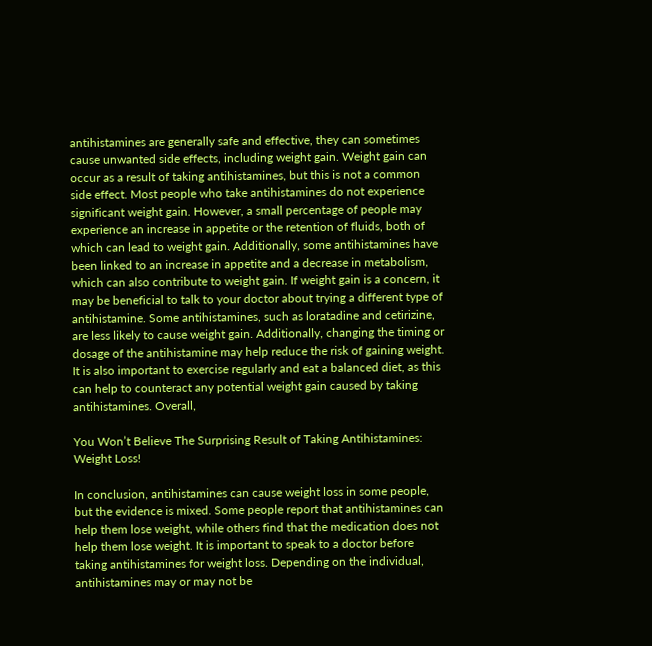antihistamines are generally safe and effective, they can sometimes cause unwanted side effects, including weight gain. Weight gain can occur as a result of taking antihistamines, but this is not a common side effect. Most people who take antihistamines do not experience significant weight gain. However, a small percentage of people may experience an increase in appetite or the retention of fluids, both of which can lead to weight gain. Additionally, some antihistamines have been linked to an increase in appetite and a decrease in metabolism, which can also contribute to weight gain. If weight gain is a concern, it may be beneficial to talk to your doctor about trying a different type of antihistamine. Some antihistamines, such as loratadine and cetirizine, are less likely to cause weight gain. Additionally, changing the timing or dosage of the antihistamine may help reduce the risk of gaining weight. It is also important to exercise regularly and eat a balanced diet, as this can help to counteract any potential weight gain caused by taking antihistamines. Overall,

You Won’t Believe The Surprising Result of Taking Antihistamines: Weight Loss!

In conclusion, antihistamines can cause weight loss in some people, but the evidence is mixed. Some people report that antihistamines can help them lose weight, while others find that the medication does not help them lose weight. It is important to speak to a doctor before taking antihistamines for weight loss. Depending on the individual, antihistamines may or may not be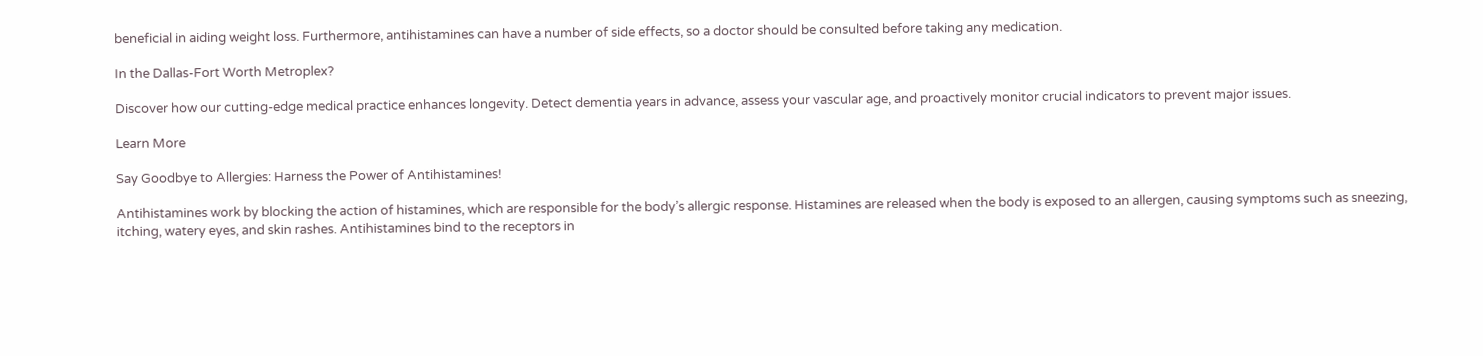beneficial in aiding weight loss. Furthermore, antihistamines can have a number of side effects, so a doctor should be consulted before taking any medication.

In the Dallas-Fort Worth Metroplex?

Discover how our cutting-edge medical practice enhances longevity. Detect dementia years in advance, assess your vascular age, and proactively monitor crucial indicators to prevent major issues.

Learn More

Say Goodbye to Allergies: Harness the Power of Antihistamines!

Antihistamines work by blocking the action of histamines, which are responsible for the body’s allergic response. Histamines are released when the body is exposed to an allergen, causing symptoms such as sneezing, itching, watery eyes, and skin rashes. Antihistamines bind to the receptors in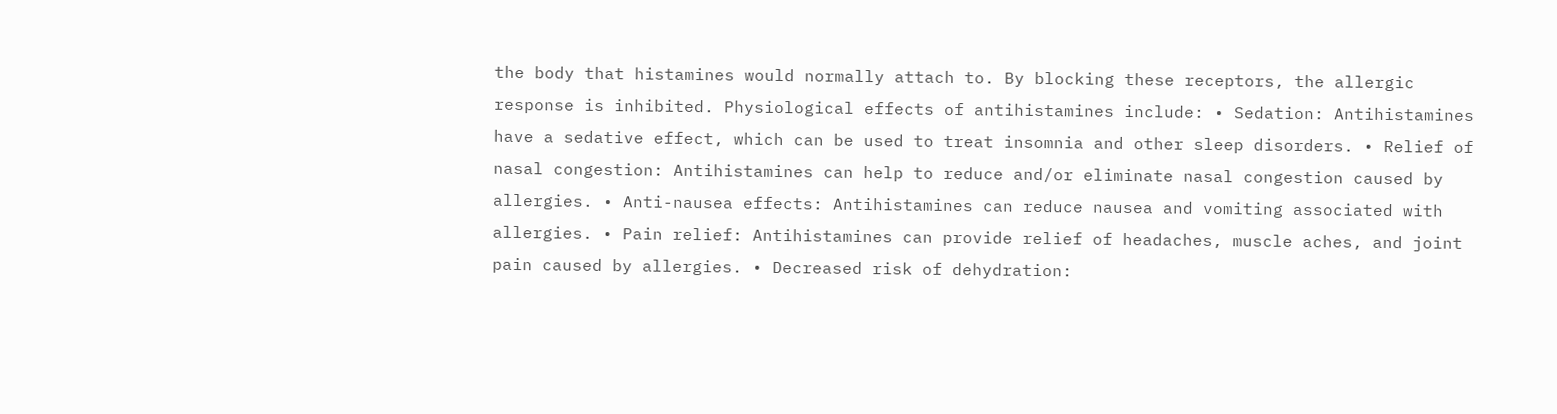the body that histamines would normally attach to. By blocking these receptors, the allergic response is inhibited. Physiological effects of antihistamines include: • Sedation: Antihistamines have a sedative effect, which can be used to treat insomnia and other sleep disorders. • Relief of nasal congestion: Antihistamines can help to reduce and/or eliminate nasal congestion caused by allergies. • Anti-nausea effects: Antihistamines can reduce nausea and vomiting associated with allergies. • Pain relief: Antihistamines can provide relief of headaches, muscle aches, and joint pain caused by allergies. • Decreased risk of dehydration: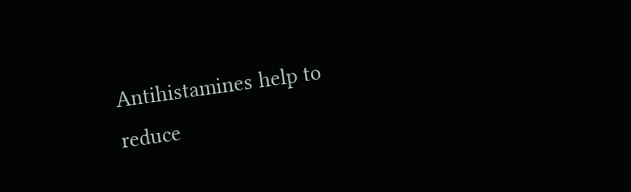Antihistamines help to reduce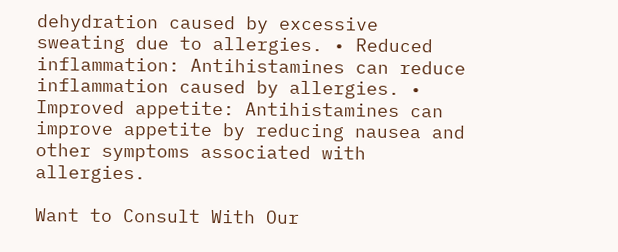dehydration caused by excessive sweating due to allergies. • Reduced inflammation: Antihistamines can reduce inflammation caused by allergies. • Improved appetite: Antihistamines can improve appetite by reducing nausea and other symptoms associated with allergies.

Want to Consult With Our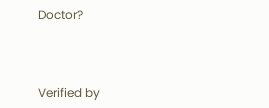Doctor?



Verified by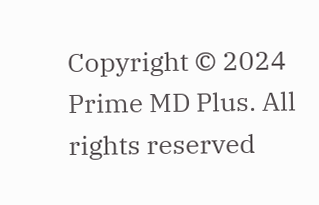Copyright © 2024 Prime MD Plus. All rights reserved